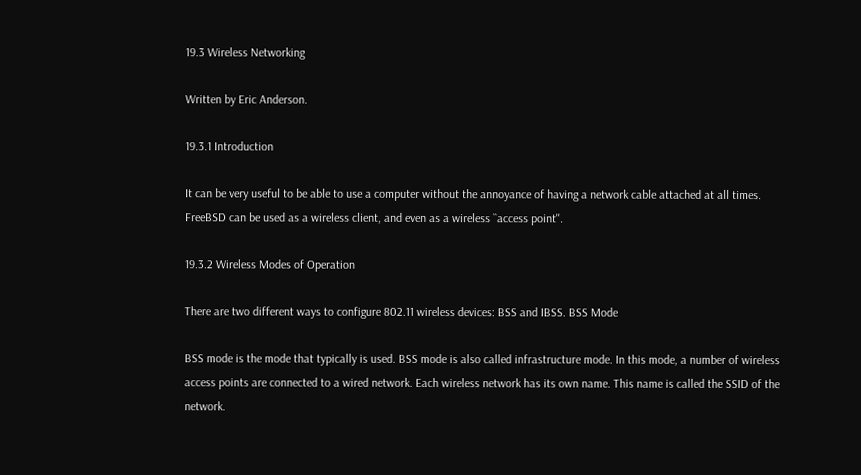19.3 Wireless Networking

Written by Eric Anderson.

19.3.1 Introduction

It can be very useful to be able to use a computer without the annoyance of having a network cable attached at all times. FreeBSD can be used as a wireless client, and even as a wireless ``access point''.

19.3.2 Wireless Modes of Operation

There are two different ways to configure 802.11 wireless devices: BSS and IBSS. BSS Mode

BSS mode is the mode that typically is used. BSS mode is also called infrastructure mode. In this mode, a number of wireless access points are connected to a wired network. Each wireless network has its own name. This name is called the SSID of the network.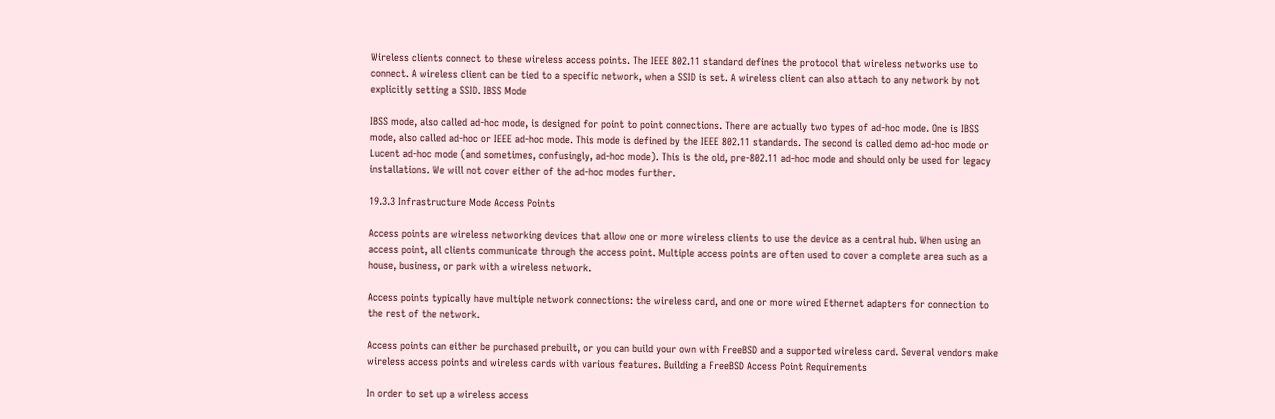Wireless clients connect to these wireless access points. The IEEE 802.11 standard defines the protocol that wireless networks use to connect. A wireless client can be tied to a specific network, when a SSID is set. A wireless client can also attach to any network by not explicitly setting a SSID. IBSS Mode

IBSS mode, also called ad-hoc mode, is designed for point to point connections. There are actually two types of ad-hoc mode. One is IBSS mode, also called ad-hoc or IEEE ad-hoc mode. This mode is defined by the IEEE 802.11 standards. The second is called demo ad-hoc mode or Lucent ad-hoc mode (and sometimes, confusingly, ad-hoc mode). This is the old, pre-802.11 ad-hoc mode and should only be used for legacy installations. We will not cover either of the ad-hoc modes further.

19.3.3 Infrastructure Mode Access Points

Access points are wireless networking devices that allow one or more wireless clients to use the device as a central hub. When using an access point, all clients communicate through the access point. Multiple access points are often used to cover a complete area such as a house, business, or park with a wireless network.

Access points typically have multiple network connections: the wireless card, and one or more wired Ethernet adapters for connection to the rest of the network.

Access points can either be purchased prebuilt, or you can build your own with FreeBSD and a supported wireless card. Several vendors make wireless access points and wireless cards with various features. Building a FreeBSD Access Point Requirements

In order to set up a wireless access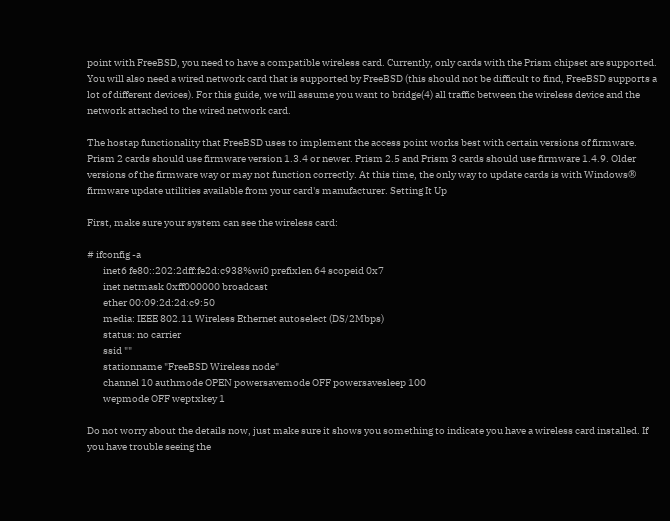point with FreeBSD, you need to have a compatible wireless card. Currently, only cards with the Prism chipset are supported. You will also need a wired network card that is supported by FreeBSD (this should not be difficult to find, FreeBSD supports a lot of different devices). For this guide, we will assume you want to bridge(4) all traffic between the wireless device and the network attached to the wired network card.

The hostap functionality that FreeBSD uses to implement the access point works best with certain versions of firmware. Prism 2 cards should use firmware version 1.3.4 or newer. Prism 2.5 and Prism 3 cards should use firmware 1.4.9. Older versions of the firmware way or may not function correctly. At this time, the only way to update cards is with Windows® firmware update utilities available from your card's manufacturer. Setting It Up

First, make sure your system can see the wireless card:

# ifconfig -a
        inet6 fe80::202:2dff:fe2d:c938%wi0 prefixlen 64 scopeid 0x7
        inet netmask 0xff000000 broadcast
        ether 00:09:2d:2d:c9:50
        media: IEEE 802.11 Wireless Ethernet autoselect (DS/2Mbps)
        status: no carrier
        ssid ""
        stationname "FreeBSD Wireless node"
        channel 10 authmode OPEN powersavemode OFF powersavesleep 100
        wepmode OFF weptxkey 1

Do not worry about the details now, just make sure it shows you something to indicate you have a wireless card installed. If you have trouble seeing the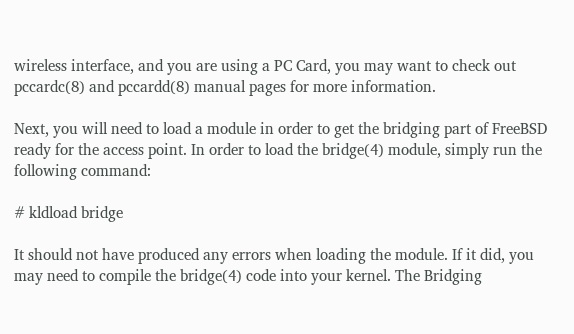wireless interface, and you are using a PC Card, you may want to check out pccardc(8) and pccardd(8) manual pages for more information.

Next, you will need to load a module in order to get the bridging part of FreeBSD ready for the access point. In order to load the bridge(4) module, simply run the following command:

# kldload bridge

It should not have produced any errors when loading the module. If it did, you may need to compile the bridge(4) code into your kernel. The Bridging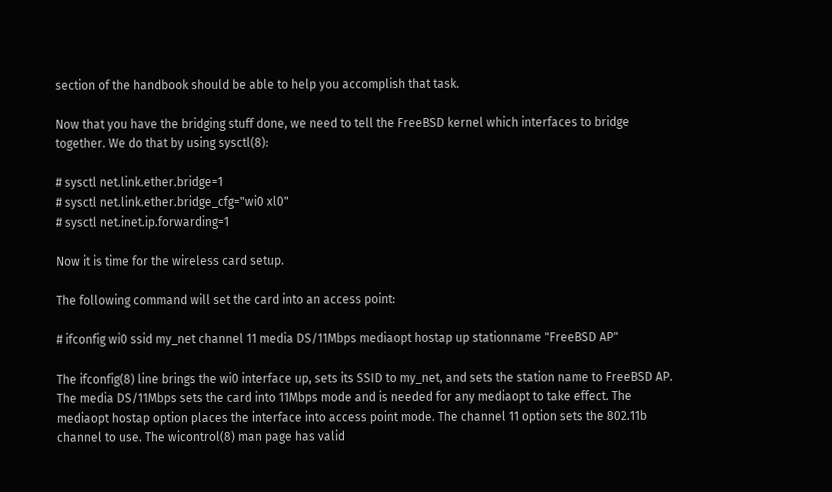section of the handbook should be able to help you accomplish that task.

Now that you have the bridging stuff done, we need to tell the FreeBSD kernel which interfaces to bridge together. We do that by using sysctl(8):

# sysctl net.link.ether.bridge=1
# sysctl net.link.ether.bridge_cfg="wi0 xl0"
# sysctl net.inet.ip.forwarding=1

Now it is time for the wireless card setup.

The following command will set the card into an access point:

# ifconfig wi0 ssid my_net channel 11 media DS/11Mbps mediaopt hostap up stationname "FreeBSD AP"

The ifconfig(8) line brings the wi0 interface up, sets its SSID to my_net, and sets the station name to FreeBSD AP. The media DS/11Mbps sets the card into 11Mbps mode and is needed for any mediaopt to take effect. The mediaopt hostap option places the interface into access point mode. The channel 11 option sets the 802.11b channel to use. The wicontrol(8) man page has valid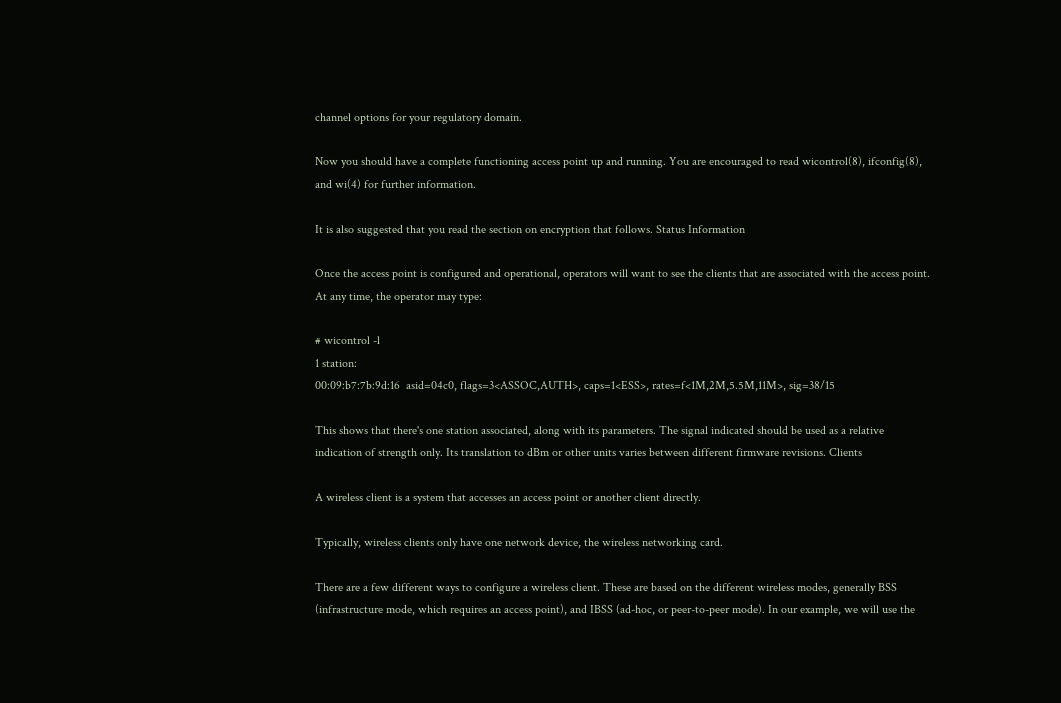channel options for your regulatory domain.

Now you should have a complete functioning access point up and running. You are encouraged to read wicontrol(8), ifconfig(8), and wi(4) for further information.

It is also suggested that you read the section on encryption that follows. Status Information

Once the access point is configured and operational, operators will want to see the clients that are associated with the access point. At any time, the operator may type:

# wicontrol -l
1 station:
00:09:b7:7b:9d:16  asid=04c0, flags=3<ASSOC,AUTH>, caps=1<ESS>, rates=f<1M,2M,5.5M,11M>, sig=38/15

This shows that there's one station associated, along with its parameters. The signal indicated should be used as a relative indication of strength only. Its translation to dBm or other units varies between different firmware revisions. Clients

A wireless client is a system that accesses an access point or another client directly.

Typically, wireless clients only have one network device, the wireless networking card.

There are a few different ways to configure a wireless client. These are based on the different wireless modes, generally BSS (infrastructure mode, which requires an access point), and IBSS (ad-hoc, or peer-to-peer mode). In our example, we will use the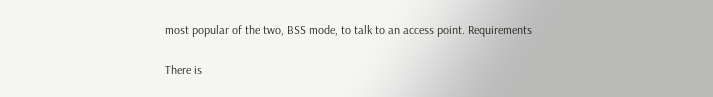most popular of the two, BSS mode, to talk to an access point. Requirements

There is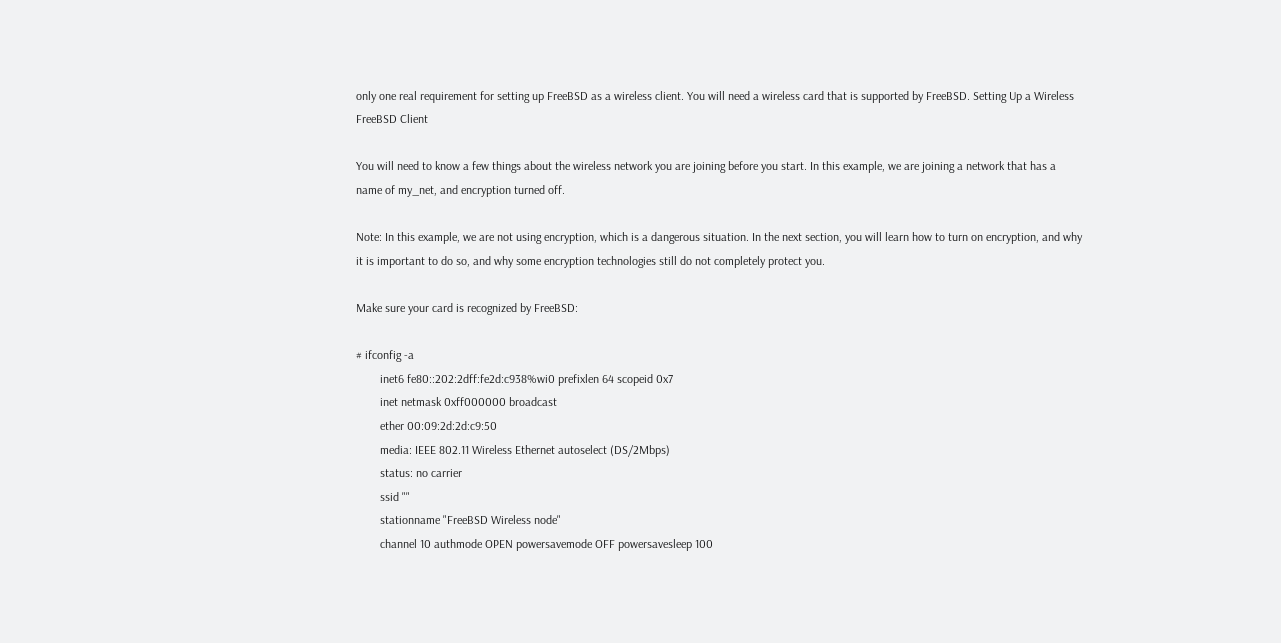only one real requirement for setting up FreeBSD as a wireless client. You will need a wireless card that is supported by FreeBSD. Setting Up a Wireless FreeBSD Client

You will need to know a few things about the wireless network you are joining before you start. In this example, we are joining a network that has a name of my_net, and encryption turned off.

Note: In this example, we are not using encryption, which is a dangerous situation. In the next section, you will learn how to turn on encryption, and why it is important to do so, and why some encryption technologies still do not completely protect you.

Make sure your card is recognized by FreeBSD:

# ifconfig -a
        inet6 fe80::202:2dff:fe2d:c938%wi0 prefixlen 64 scopeid 0x7
        inet netmask 0xff000000 broadcast
        ether 00:09:2d:2d:c9:50
        media: IEEE 802.11 Wireless Ethernet autoselect (DS/2Mbps)
        status: no carrier
        ssid ""
        stationname "FreeBSD Wireless node"
        channel 10 authmode OPEN powersavemode OFF powersavesleep 100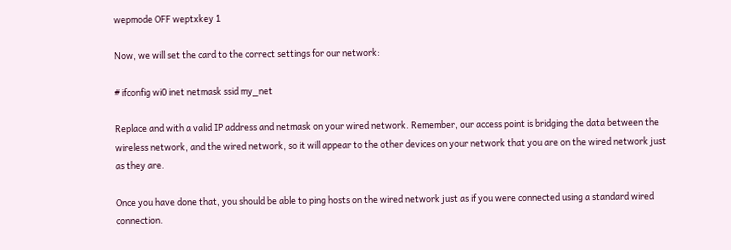wepmode OFF weptxkey 1

Now, we will set the card to the correct settings for our network:

# ifconfig wi0 inet netmask ssid my_net

Replace and with a valid IP address and netmask on your wired network. Remember, our access point is bridging the data between the wireless network, and the wired network, so it will appear to the other devices on your network that you are on the wired network just as they are.

Once you have done that, you should be able to ping hosts on the wired network just as if you were connected using a standard wired connection.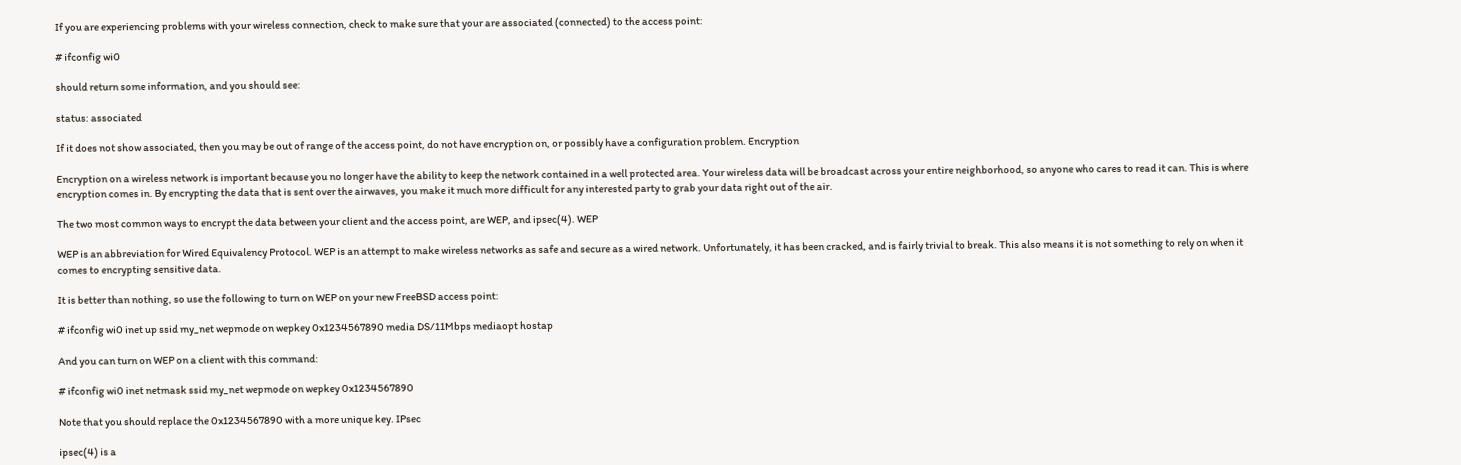If you are experiencing problems with your wireless connection, check to make sure that your are associated (connected) to the access point:

# ifconfig wi0

should return some information, and you should see:

status: associated

If it does not show associated, then you may be out of range of the access point, do not have encryption on, or possibly have a configuration problem. Encryption

Encryption on a wireless network is important because you no longer have the ability to keep the network contained in a well protected area. Your wireless data will be broadcast across your entire neighborhood, so anyone who cares to read it can. This is where encryption comes in. By encrypting the data that is sent over the airwaves, you make it much more difficult for any interested party to grab your data right out of the air.

The two most common ways to encrypt the data between your client and the access point, are WEP, and ipsec(4). WEP

WEP is an abbreviation for Wired Equivalency Protocol. WEP is an attempt to make wireless networks as safe and secure as a wired network. Unfortunately, it has been cracked, and is fairly trivial to break. This also means it is not something to rely on when it comes to encrypting sensitive data.

It is better than nothing, so use the following to turn on WEP on your new FreeBSD access point:

# ifconfig wi0 inet up ssid my_net wepmode on wepkey 0x1234567890 media DS/11Mbps mediaopt hostap

And you can turn on WEP on a client with this command:

# ifconfig wi0 inet netmask ssid my_net wepmode on wepkey 0x1234567890

Note that you should replace the 0x1234567890 with a more unique key. IPsec

ipsec(4) is a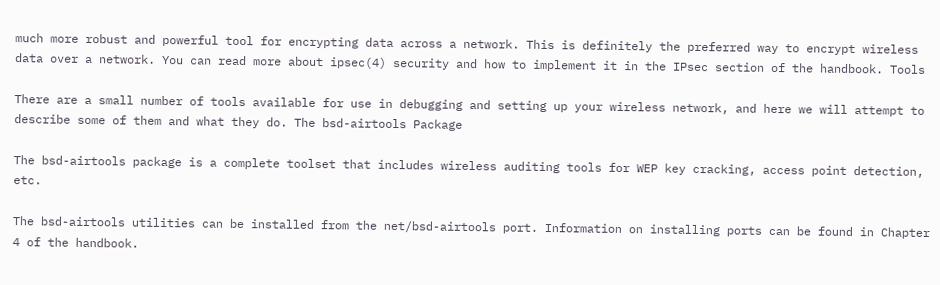much more robust and powerful tool for encrypting data across a network. This is definitely the preferred way to encrypt wireless data over a network. You can read more about ipsec(4) security and how to implement it in the IPsec section of the handbook. Tools

There are a small number of tools available for use in debugging and setting up your wireless network, and here we will attempt to describe some of them and what they do. The bsd-airtools Package

The bsd-airtools package is a complete toolset that includes wireless auditing tools for WEP key cracking, access point detection, etc.

The bsd-airtools utilities can be installed from the net/bsd-airtools port. Information on installing ports can be found in Chapter 4 of the handbook.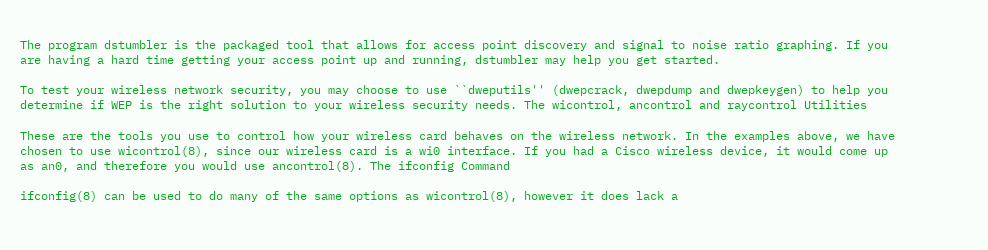The program dstumbler is the packaged tool that allows for access point discovery and signal to noise ratio graphing. If you are having a hard time getting your access point up and running, dstumbler may help you get started.

To test your wireless network security, you may choose to use ``dweputils'' (dwepcrack, dwepdump and dwepkeygen) to help you determine if WEP is the right solution to your wireless security needs. The wicontrol, ancontrol and raycontrol Utilities

These are the tools you use to control how your wireless card behaves on the wireless network. In the examples above, we have chosen to use wicontrol(8), since our wireless card is a wi0 interface. If you had a Cisco wireless device, it would come up as an0, and therefore you would use ancontrol(8). The ifconfig Command

ifconfig(8) can be used to do many of the same options as wicontrol(8), however it does lack a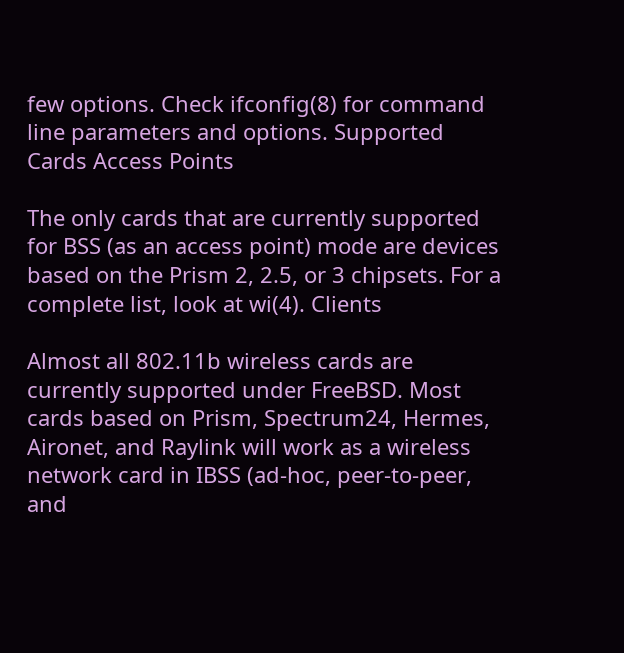few options. Check ifconfig(8) for command line parameters and options. Supported Cards Access Points

The only cards that are currently supported for BSS (as an access point) mode are devices based on the Prism 2, 2.5, or 3 chipsets. For a complete list, look at wi(4). Clients

Almost all 802.11b wireless cards are currently supported under FreeBSD. Most cards based on Prism, Spectrum24, Hermes, Aironet, and Raylink will work as a wireless network card in IBSS (ad-hoc, peer-to-peer, and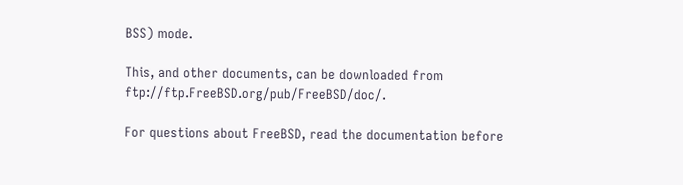BSS) mode.

This, and other documents, can be downloaded from ftp://ftp.FreeBSD.org/pub/FreeBSD/doc/.

For questions about FreeBSD, read the documentation before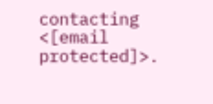contacting <[email protected]>.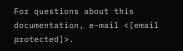For questions about this documentation, e-mail <[email protected]>.